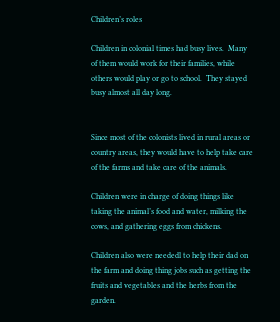Children’s roles

Children in colonial times had busy lives.  Many of them would work for their families, while others would play or go to school.  They stayed busy almost all day long.


Since most of the colonists lived in rural areas or country areas, they would have to help take care of the farms and take care of the animals.

Children were in charge of doing things like taking the animal’s food and water, milking the cows, and gathering eggs from chickens.

Children also were neededl to help their dad on the farm and doing thing jobs such as getting the fruits and vegetables and the herbs from the garden.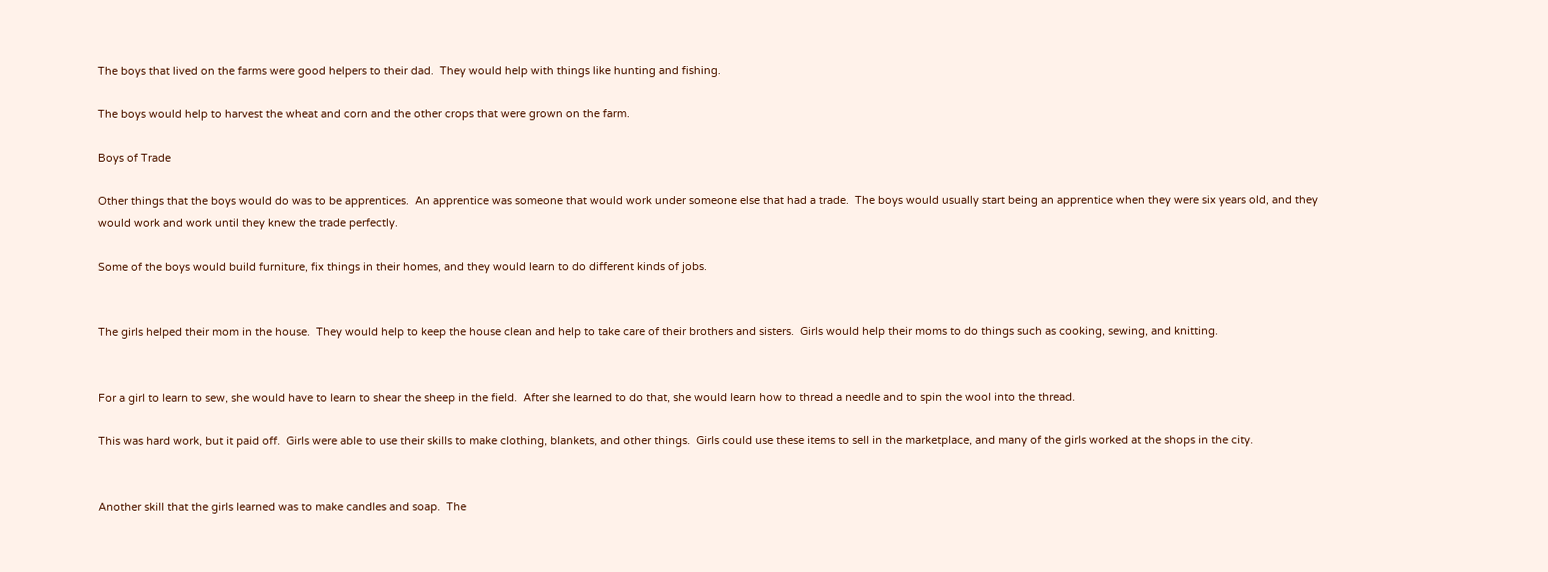The boys that lived on the farms were good helpers to their dad.  They would help with things like hunting and fishing.

The boys would help to harvest the wheat and corn and the other crops that were grown on the farm.

Boys of Trade

Other things that the boys would do was to be apprentices.  An apprentice was someone that would work under someone else that had a trade.  The boys would usually start being an apprentice when they were six years old, and they would work and work until they knew the trade perfectly.

Some of the boys would build furniture, fix things in their homes, and they would learn to do different kinds of jobs.


The girls helped their mom in the house.  They would help to keep the house clean and help to take care of their brothers and sisters.  Girls would help their moms to do things such as cooking, sewing, and knitting.


For a girl to learn to sew, she would have to learn to shear the sheep in the field.  After she learned to do that, she would learn how to thread a needle and to spin the wool into the thread.

This was hard work, but it paid off.  Girls were able to use their skills to make clothing, blankets, and other things.  Girls could use these items to sell in the marketplace, and many of the girls worked at the shops in the city.


Another skill that the girls learned was to make candles and soap.  The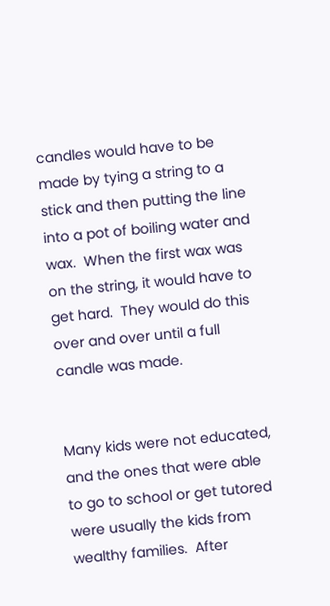candles would have to be made by tying a string to a stick and then putting the line into a pot of boiling water and wax.  When the first wax was on the string, it would have to get hard.  They would do this over and over until a full candle was made.


Many kids were not educated, and the ones that were able to go to school or get tutored were usually the kids from wealthy families.  After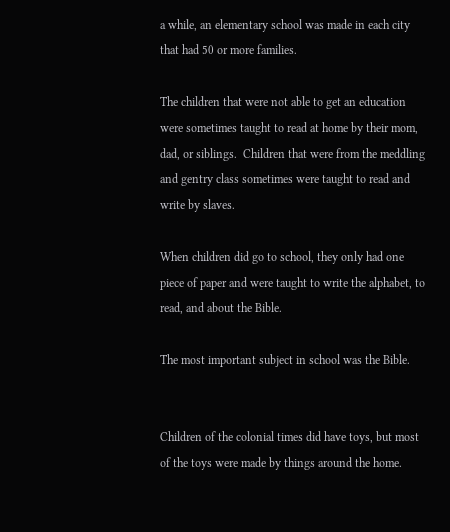a while, an elementary school was made in each city that had 50 or more families.

The children that were not able to get an education were sometimes taught to read at home by their mom, dad, or siblings.  Children that were from the meddling and gentry class sometimes were taught to read and write by slaves.

When children did go to school, they only had one piece of paper and were taught to write the alphabet, to read, and about the Bible.

The most important subject in school was the Bible.


Children of the colonial times did have toys, but most of the toys were made by things around the home.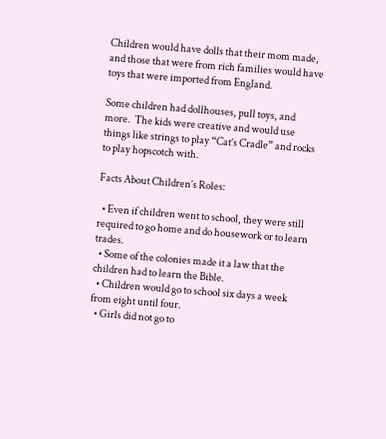Children would have dolls that their mom made, and those that were from rich families would have toys that were imported from England.

Some children had dollhouses, pull toys, and more.  The kids were creative and would use things like strings to play “Cat’s Cradle” and rocks to play hopscotch with.

Facts About Children’s Roles:

  • Even if children went to school, they were still required to go home and do housework or to learn trades.
  • Some of the colonies made it a law that the children had to learn the Bible.
  • Children would go to school six days a week from eight until four.
  • Girls did not go to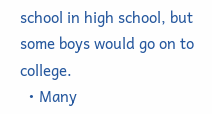school in high school, but some boys would go on to college.
  • Many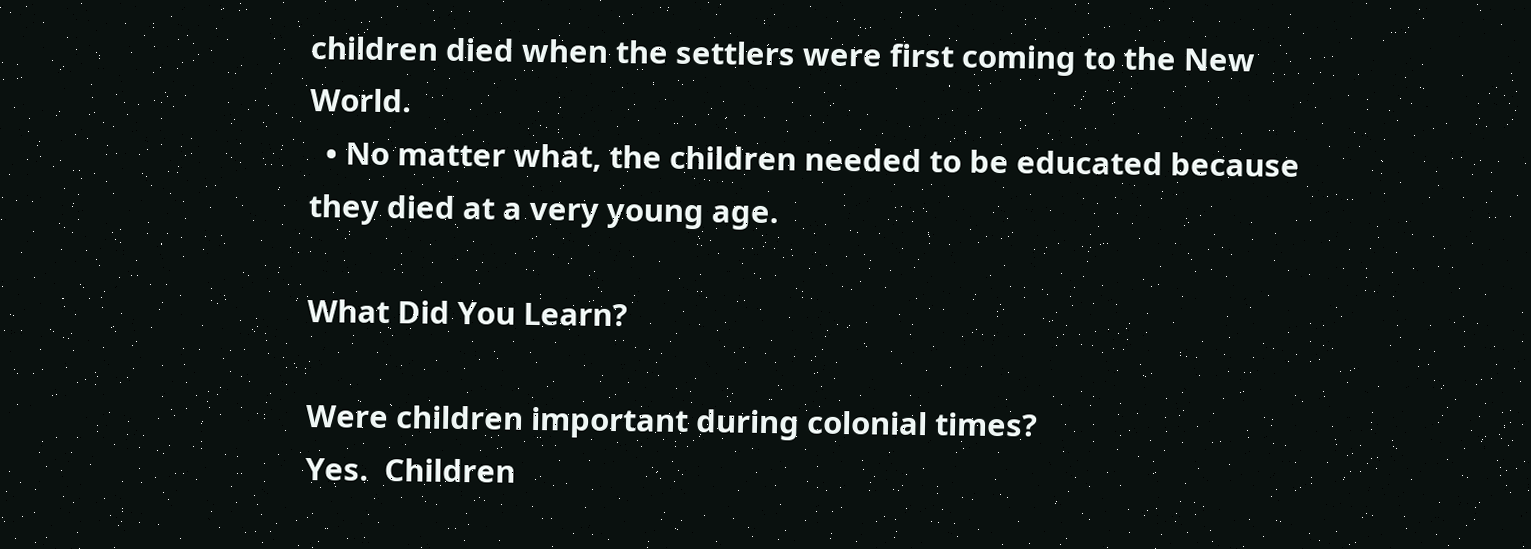children died when the settlers were first coming to the New World.
  • No matter what, the children needed to be educated because they died at a very young age.

What Did You Learn?

Were children important during colonial times?
Yes.  Children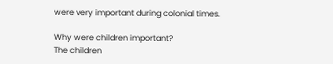were very important during colonial times.

Why were children important?
The children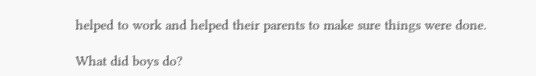helped to work and helped their parents to make sure things were done.

What did boys do?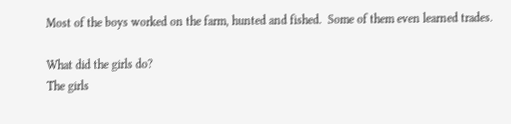Most of the boys worked on the farm, hunted and fished.  Some of them even learned trades.

What did the girls do?
The girls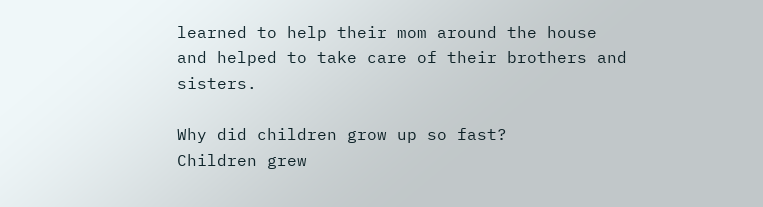learned to help their mom around the house and helped to take care of their brothers and sisters.

Why did children grow up so fast?
Children grew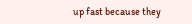up fast because they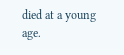died at a young age.